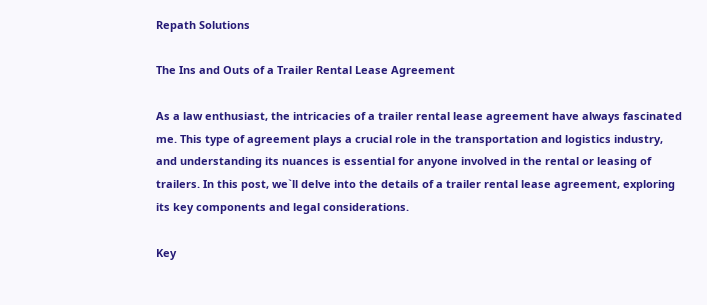Repath Solutions

The Ins and Outs of a Trailer Rental Lease Agreement

As a law enthusiast, the intricacies of a trailer rental lease agreement have always fascinated me. This type of agreement plays a crucial role in the transportation and logistics industry, and understanding its nuances is essential for anyone involved in the rental or leasing of trailers. In this post, we`ll delve into the details of a trailer rental lease agreement, exploring its key components and legal considerations.

Key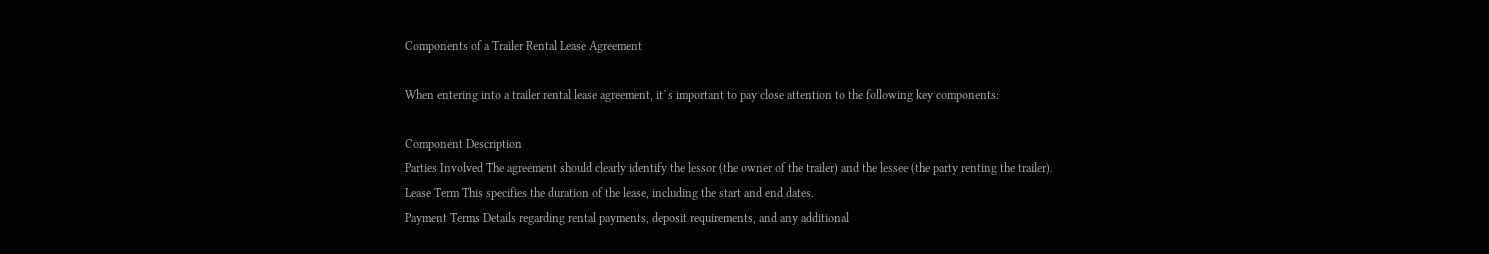Components of a Trailer Rental Lease Agreement

When entering into a trailer rental lease agreement, it`s important to pay close attention to the following key components:

Component Description
Parties Involved The agreement should clearly identify the lessor (the owner of the trailer) and the lessee (the party renting the trailer).
Lease Term This specifies the duration of the lease, including the start and end dates.
Payment Terms Details regarding rental payments, deposit requirements, and any additional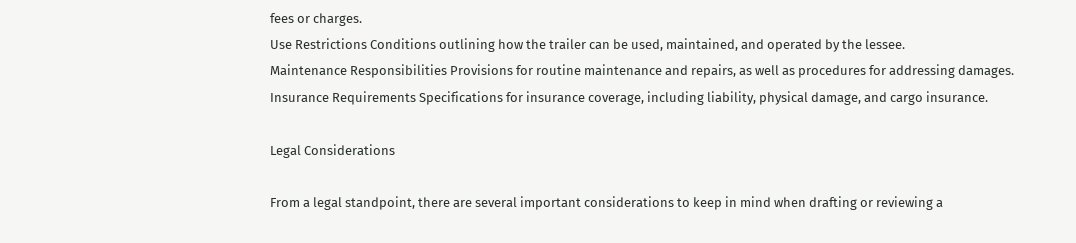fees or charges.
Use Restrictions Conditions outlining how the trailer can be used, maintained, and operated by the lessee.
Maintenance Responsibilities Provisions for routine maintenance and repairs, as well as procedures for addressing damages.
Insurance Requirements Specifications for insurance coverage, including liability, physical damage, and cargo insurance.

Legal Considerations

From a legal standpoint, there are several important considerations to keep in mind when drafting or reviewing a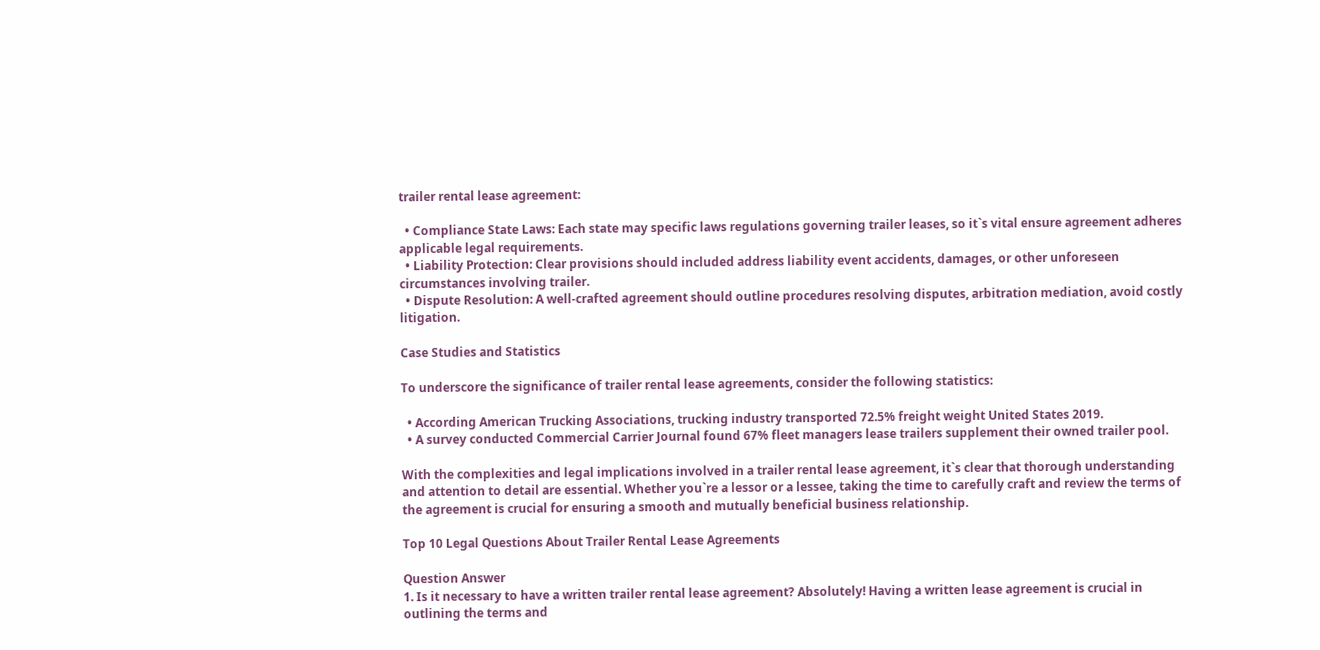trailer rental lease agreement:

  • Compliance State Laws: Each state may specific laws regulations governing trailer leases, so it`s vital ensure agreement adheres applicable legal requirements.
  • Liability Protection: Clear provisions should included address liability event accidents, damages, or other unforeseen circumstances involving trailer.
  • Dispute Resolution: A well-crafted agreement should outline procedures resolving disputes, arbitration mediation, avoid costly litigation.

Case Studies and Statistics

To underscore the significance of trailer rental lease agreements, consider the following statistics:

  • According American Trucking Associations, trucking industry transported 72.5% freight weight United States 2019.
  • A survey conducted Commercial Carrier Journal found 67% fleet managers lease trailers supplement their owned trailer pool.

With the complexities and legal implications involved in a trailer rental lease agreement, it`s clear that thorough understanding and attention to detail are essential. Whether you`re a lessor or a lessee, taking the time to carefully craft and review the terms of the agreement is crucial for ensuring a smooth and mutually beneficial business relationship.

Top 10 Legal Questions About Trailer Rental Lease Agreements

Question Answer
1. Is it necessary to have a written trailer rental lease agreement? Absolutely! Having a written lease agreement is crucial in outlining the terms and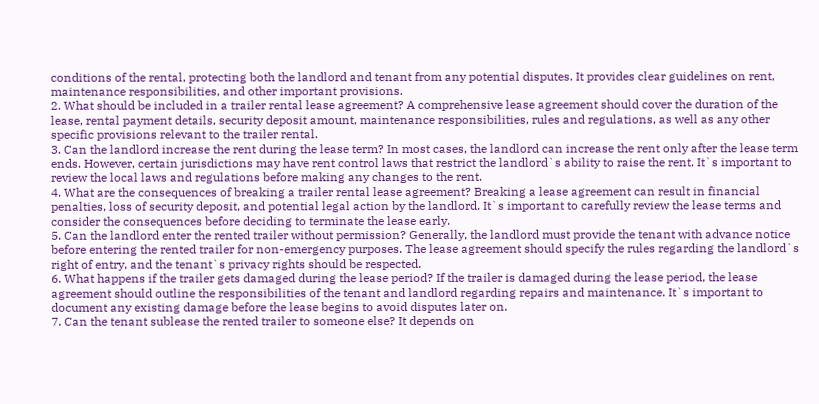conditions of the rental, protecting both the landlord and tenant from any potential disputes. It provides clear guidelines on rent, maintenance responsibilities, and other important provisions.
2. What should be included in a trailer rental lease agreement? A comprehensive lease agreement should cover the duration of the lease, rental payment details, security deposit amount, maintenance responsibilities, rules and regulations, as well as any other specific provisions relevant to the trailer rental.
3. Can the landlord increase the rent during the lease term? In most cases, the landlord can increase the rent only after the lease term ends. However, certain jurisdictions may have rent control laws that restrict the landlord`s ability to raise the rent. It`s important to review the local laws and regulations before making any changes to the rent.
4. What are the consequences of breaking a trailer rental lease agreement? Breaking a lease agreement can result in financial penalties, loss of security deposit, and potential legal action by the landlord. It`s important to carefully review the lease terms and consider the consequences before deciding to terminate the lease early.
5. Can the landlord enter the rented trailer without permission? Generally, the landlord must provide the tenant with advance notice before entering the rented trailer for non-emergency purposes. The lease agreement should specify the rules regarding the landlord`s right of entry, and the tenant`s privacy rights should be respected.
6. What happens if the trailer gets damaged during the lease period? If the trailer is damaged during the lease period, the lease agreement should outline the responsibilities of the tenant and landlord regarding repairs and maintenance. It`s important to document any existing damage before the lease begins to avoid disputes later on.
7. Can the tenant sublease the rented trailer to someone else? It depends on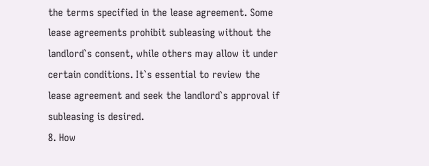the terms specified in the lease agreement. Some lease agreements prohibit subleasing without the landlord`s consent, while others may allow it under certain conditions. It`s essential to review the lease agreement and seek the landlord`s approval if subleasing is desired.
8. How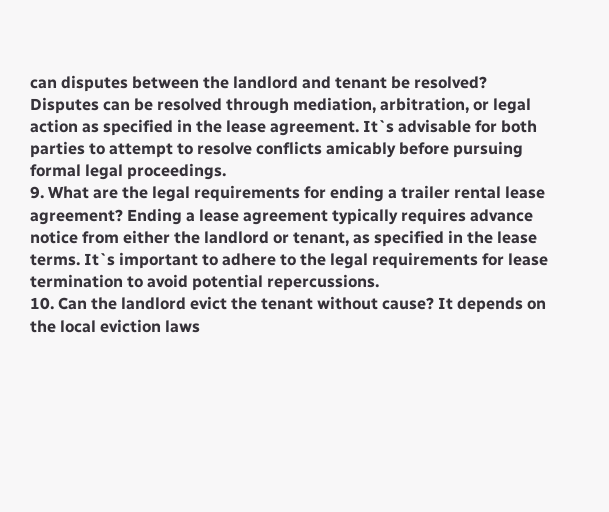can disputes between the landlord and tenant be resolved? Disputes can be resolved through mediation, arbitration, or legal action as specified in the lease agreement. It`s advisable for both parties to attempt to resolve conflicts amicably before pursuing formal legal proceedings.
9. What are the legal requirements for ending a trailer rental lease agreement? Ending a lease agreement typically requires advance notice from either the landlord or tenant, as specified in the lease terms. It`s important to adhere to the legal requirements for lease termination to avoid potential repercussions.
10. Can the landlord evict the tenant without cause? It depends on the local eviction laws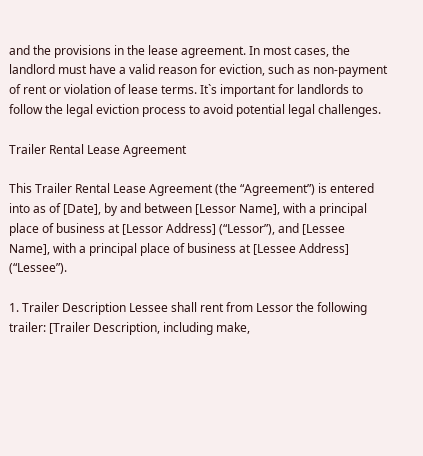and the provisions in the lease agreement. In most cases, the landlord must have a valid reason for eviction, such as non-payment of rent or violation of lease terms. It`s important for landlords to follow the legal eviction process to avoid potential legal challenges.

Trailer Rental Lease Agreement

This Trailer Rental Lease Agreement (the “Agreement”) is entered into as of [Date], by and between [Lessor Name], with a principal place of business at [Lessor Address] (“Lessor”), and [Lessee Name], with a principal place of business at [Lessee Address] (“Lessee”).

1. Trailer Description Lessee shall rent from Lessor the following trailer: [Trailer Description, including make,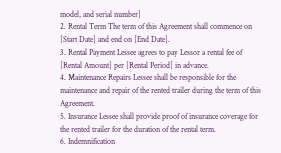model, and serial number]
2. Rental Term The term of this Agreement shall commence on [Start Date] and end on [End Date].
3. Rental Payment Lessee agrees to pay Lessor a rental fee of [Rental Amount] per [Rental Period] in advance.
4. Maintenance Repairs Lessee shall be responsible for the maintenance and repair of the rented trailer during the term of this Agreement.
5. Insurance Lessee shall provide proof of insurance coverage for the rented trailer for the duration of the rental term.
6. Indemnification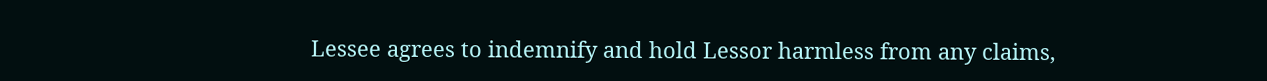Lessee agrees to indemnify and hold Lessor harmless from any claims,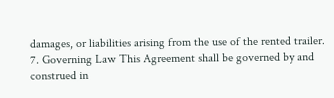damages, or liabilities arising from the use of the rented trailer.
7. Governing Law This Agreement shall be governed by and construed in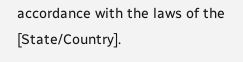accordance with the laws of the [State/Country].